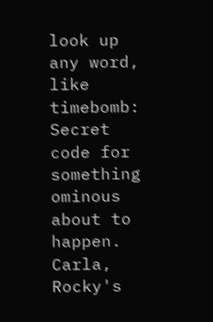look up any word, like timebomb:
Secret code for something ominous about to happen.
Carla, Rocky's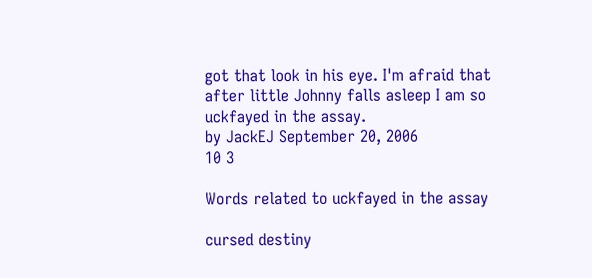got that look in his eye. I'm afraid that after little Johnny falls asleep I am so uckfayed in the assay.
by JackEJ September 20, 2006
10 3

Words related to uckfayed in the assay

cursed destiny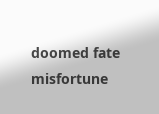doomed fate misfortune